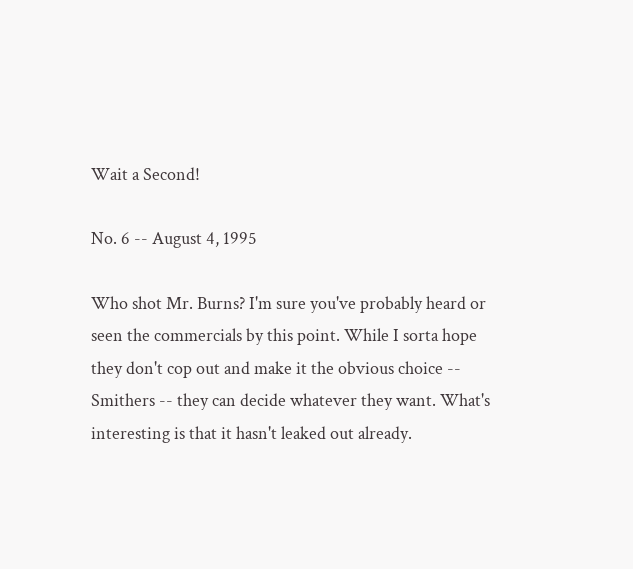Wait a Second!

No. 6 -- August 4, 1995

Who shot Mr. Burns? I'm sure you've probably heard or seen the commercials by this point. While I sorta hope they don't cop out and make it the obvious choice -- Smithers -- they can decide whatever they want. What's interesting is that it hasn't leaked out already.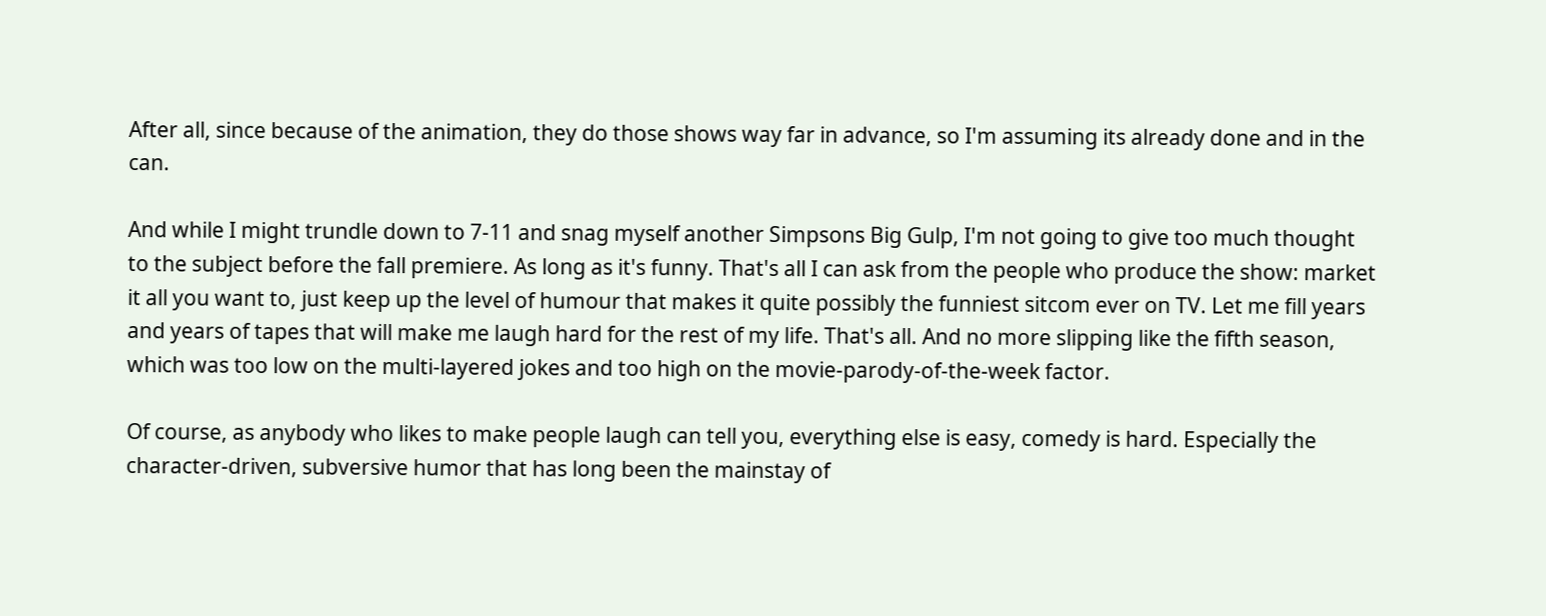After all, since because of the animation, they do those shows way far in advance, so I'm assuming its already done and in the can.

And while I might trundle down to 7-11 and snag myself another Simpsons Big Gulp, I'm not going to give too much thought to the subject before the fall premiere. As long as it's funny. That's all I can ask from the people who produce the show: market it all you want to, just keep up the level of humour that makes it quite possibly the funniest sitcom ever on TV. Let me fill years and years of tapes that will make me laugh hard for the rest of my life. That's all. And no more slipping like the fifth season, which was too low on the multi-layered jokes and too high on the movie-parody-of-the-week factor.

Of course, as anybody who likes to make people laugh can tell you, everything else is easy, comedy is hard. Especially the character-driven, subversive humor that has long been the mainstay of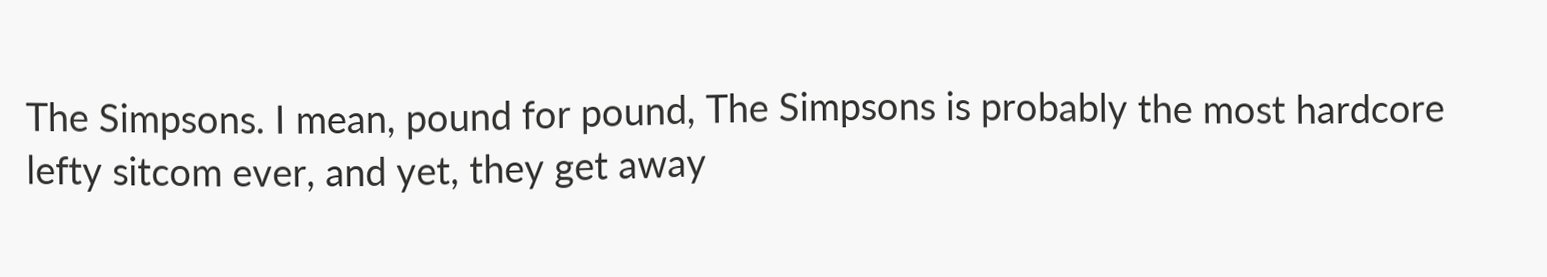The Simpsons. I mean, pound for pound, The Simpsons is probably the most hardcore lefty sitcom ever, and yet, they get away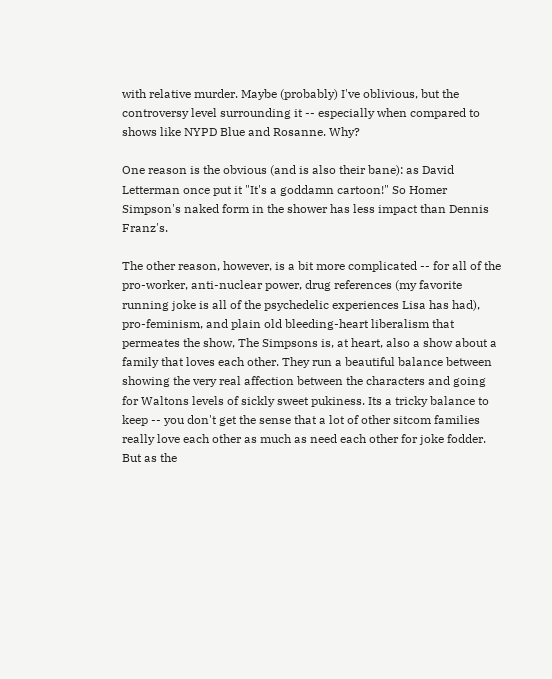with relative murder. Maybe (probably) I've oblivious, but the controversy level surrounding it -- especially when compared to shows like NYPD Blue and Rosanne. Why?

One reason is the obvious (and is also their bane): as David Letterman once put it "It's a goddamn cartoon!" So Homer Simpson's naked form in the shower has less impact than Dennis Franz's.

The other reason, however, is a bit more complicated -- for all of the pro-worker, anti-nuclear power, drug references (my favorite running joke is all of the psychedelic experiences Lisa has had), pro-feminism, and plain old bleeding-heart liberalism that permeates the show, The Simpsons is, at heart, also a show about a family that loves each other. They run a beautiful balance between showing the very real affection between the characters and going for Waltons levels of sickly sweet pukiness. Its a tricky balance to keep -- you don't get the sense that a lot of other sitcom families really love each other as much as need each other for joke fodder. But as the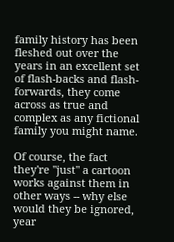family history has been fleshed out over the years in an excellent set of flash-backs and flash-forwards, they come across as true and complex as any fictional family you might name.

Of course, the fact they're "just" a cartoon works against them in other ways -- why else would they be ignored, year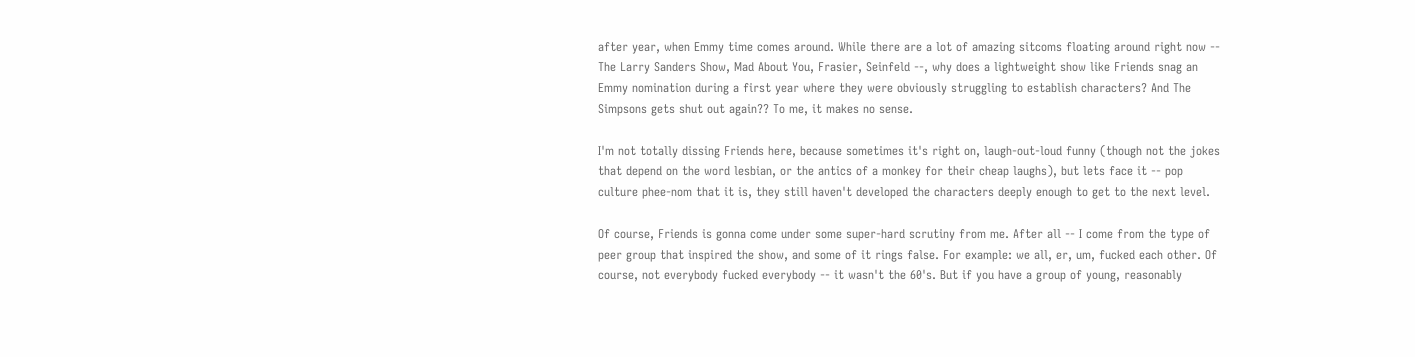after year, when Emmy time comes around. While there are a lot of amazing sitcoms floating around right now -- The Larry Sanders Show, Mad About You, Frasier, Seinfeld --, why does a lightweight show like Friends snag an Emmy nomination during a first year where they were obviously struggling to establish characters? And The Simpsons gets shut out again?? To me, it makes no sense.

I'm not totally dissing Friends here, because sometimes it's right on, laugh-out-loud funny (though not the jokes that depend on the word lesbian, or the antics of a monkey for their cheap laughs), but lets face it -- pop culture phee-nom that it is, they still haven't developed the characters deeply enough to get to the next level.

Of course, Friends is gonna come under some super-hard scrutiny from me. After all -- I come from the type of peer group that inspired the show, and some of it rings false. For example: we all, er, um, fucked each other. Of course, not everybody fucked everybody -- it wasn't the 60's. But if you have a group of young, reasonably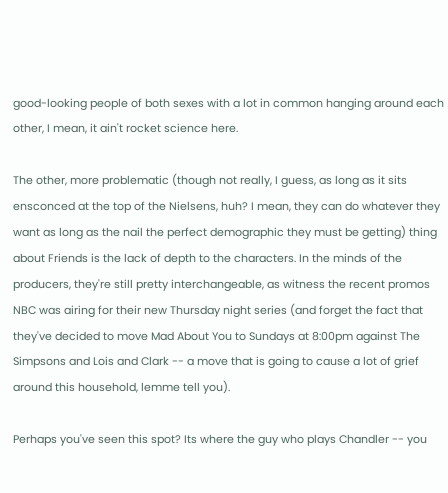good-looking people of both sexes with a lot in common hanging around each other, I mean, it ain't rocket science here.

The other, more problematic (though not really, I guess, as long as it sits ensconced at the top of the Nielsens, huh? I mean, they can do whatever they want as long as the nail the perfect demographic they must be getting) thing about Friends is the lack of depth to the characters. In the minds of the producers, they're still pretty interchangeable, as witness the recent promos NBC was airing for their new Thursday night series (and forget the fact that they've decided to move Mad About You to Sundays at 8:00pm against The Simpsons and Lois and Clark -- a move that is going to cause a lot of grief around this household, lemme tell you).

Perhaps you've seen this spot? Its where the guy who plays Chandler -- you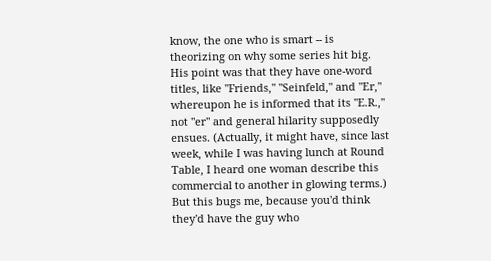know, the one who is smart -- is theorizing on why some series hit big. His point was that they have one-word titles, like "Friends," "Seinfeld," and "Er," whereupon he is informed that its "E.R.," not "er" and general hilarity supposedly ensues. (Actually, it might have, since last week, while I was having lunch at Round Table, I heard one woman describe this commercial to another in glowing terms.) But this bugs me, because you'd think they'd have the guy who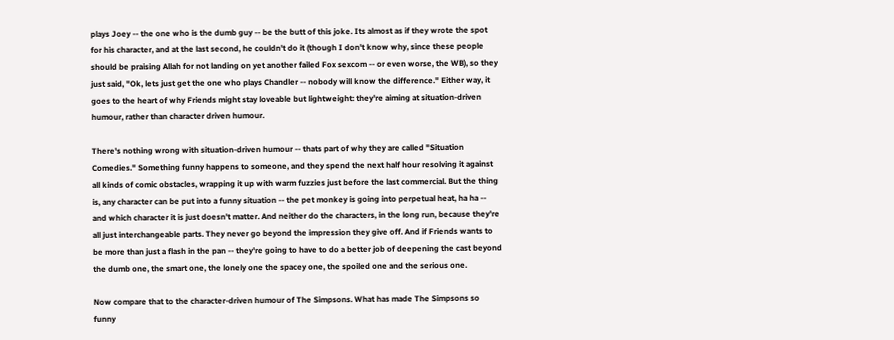plays Joey -- the one who is the dumb guy -- be the butt of this joke. Its almost as if they wrote the spot for his character, and at the last second, he couldn't do it (though I don't know why, since these people should be praising Allah for not landing on yet another failed Fox sexcom -- or even worse, the WB), so they just said, "Ok, lets just get the one who plays Chandler -- nobody will know the difference." Either way, it goes to the heart of why Friends might stay loveable but lightweight: they're aiming at situation-driven humour, rather than character driven humour.

There's nothing wrong with situation-driven humour -- thats part of why they are called "Situation Comedies." Something funny happens to someone, and they spend the next half hour resolving it against all kinds of comic obstacles, wrapping it up with warm fuzzies just before the last commercial. But the thing is, any character can be put into a funny situation -- the pet monkey is going into perpetual heat, ha ha -- and which character it is just doesn't matter. And neither do the characters, in the long run, because they're all just interchangeable parts. They never go beyond the impression they give off. And if Friends wants to be more than just a flash in the pan -- they're going to have to do a better job of deepening the cast beyond the dumb one, the smart one, the lonely one the spacey one, the spoiled one and the serious one.

Now compare that to the character-driven humour of The Simpsons. What has made The Simpsons so funny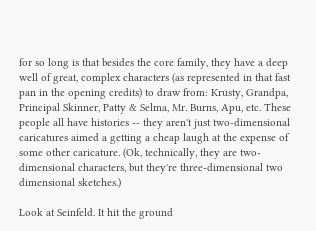for so long is that besides the core family, they have a deep well of great, complex characters (as represented in that fast pan in the opening credits) to draw from: Krusty, Grandpa, Principal Skinner, Patty & Selma, Mr. Burns, Apu, etc. These people all have histories -- they aren't just two-dimensional caricatures aimed a getting a cheap laugh at the expense of some other caricature. (Ok, technically, they are two-dimensional characters, but they're three-dimensional two dimensional sketches.)

Look at Seinfeld. It hit the ground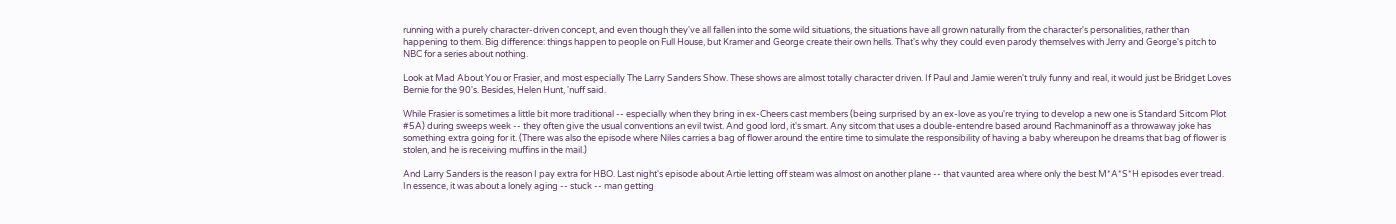running with a purely character-driven concept, and even though they've all fallen into the some wild situations, the situations have all grown naturally from the character's personalities, rather than happening to them. Big difference: things happen to people on Full House, but Kramer and George create their own hells. That's why they could even parody themselves with Jerry and George's pitch to NBC for a series about nothing.

Look at Mad About You or Frasier, and most especially The Larry Sanders Show. These shows are almost totally character driven. If Paul and Jamie weren't truly funny and real, it would just be Bridget Loves Bernie for the 90's. Besides, Helen Hunt, 'nuff said.

While Frasier is sometimes a little bit more traditional -- especially when they bring in ex-Cheers cast members (being surprised by an ex-love as you're trying to develop a new one is Standard Sitcom Plot #5A) during sweeps week -- they often give the usual conventions an evil twist. And good lord, it's smart. Any sitcom that uses a double-entendre based around Rachmaninoff as a throwaway joke has something extra going for it. (There was also the episode where Niles carries a bag of flower around the entire time to simulate the responsibility of having a baby whereupon he dreams that bag of flower is stolen, and he is receiving muffins in the mail.)

And Larry Sanders is the reason I pay extra for HBO. Last night's episode about Artie letting off steam was almost on another plane -- that vaunted area where only the best M*A*S*H episodes ever tread. In essence, it was about a lonely aging -- stuck -- man getting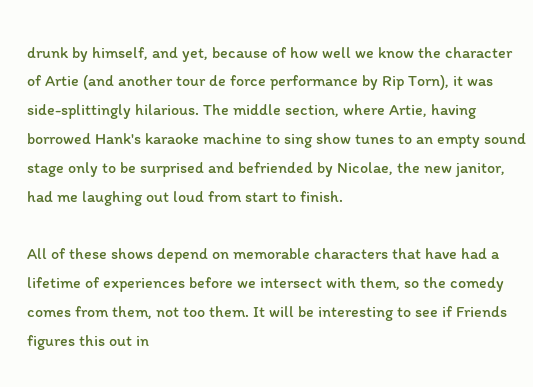drunk by himself, and yet, because of how well we know the character of Artie (and another tour de force performance by Rip Torn), it was side-splittingly hilarious. The middle section, where Artie, having borrowed Hank's karaoke machine to sing show tunes to an empty sound stage only to be surprised and befriended by Nicolae, the new janitor, had me laughing out loud from start to finish.

All of these shows depend on memorable characters that have had a lifetime of experiences before we intersect with them, so the comedy comes from them, not too them. It will be interesting to see if Friends figures this out in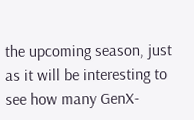the upcoming season, just as it will be interesting to see how many GenX-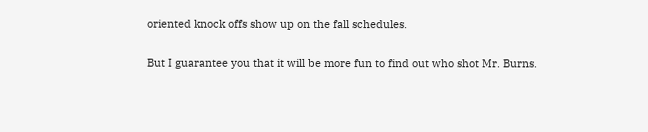oriented knock offs show up on the fall schedules.

But I guarantee you that it will be more fun to find out who shot Mr. Burns.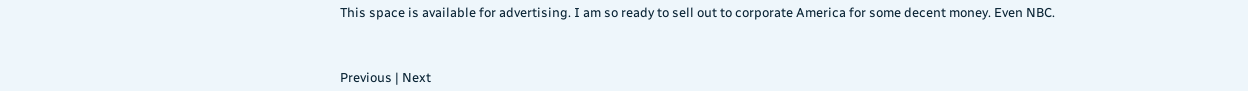This space is available for advertising. I am so ready to sell out to corporate America for some decent money. Even NBC.



Previous | Next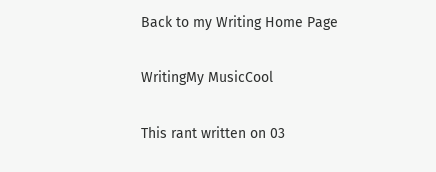Back to my Writing Home Page

WritingMy MusicCool

This rant written on 03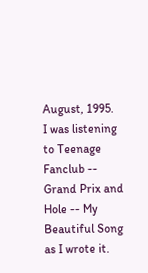August, 1995.
I was listening to Teenage Fanclub -- Grand Prix and
Hole -- My Beautiful Song as I wrote it.